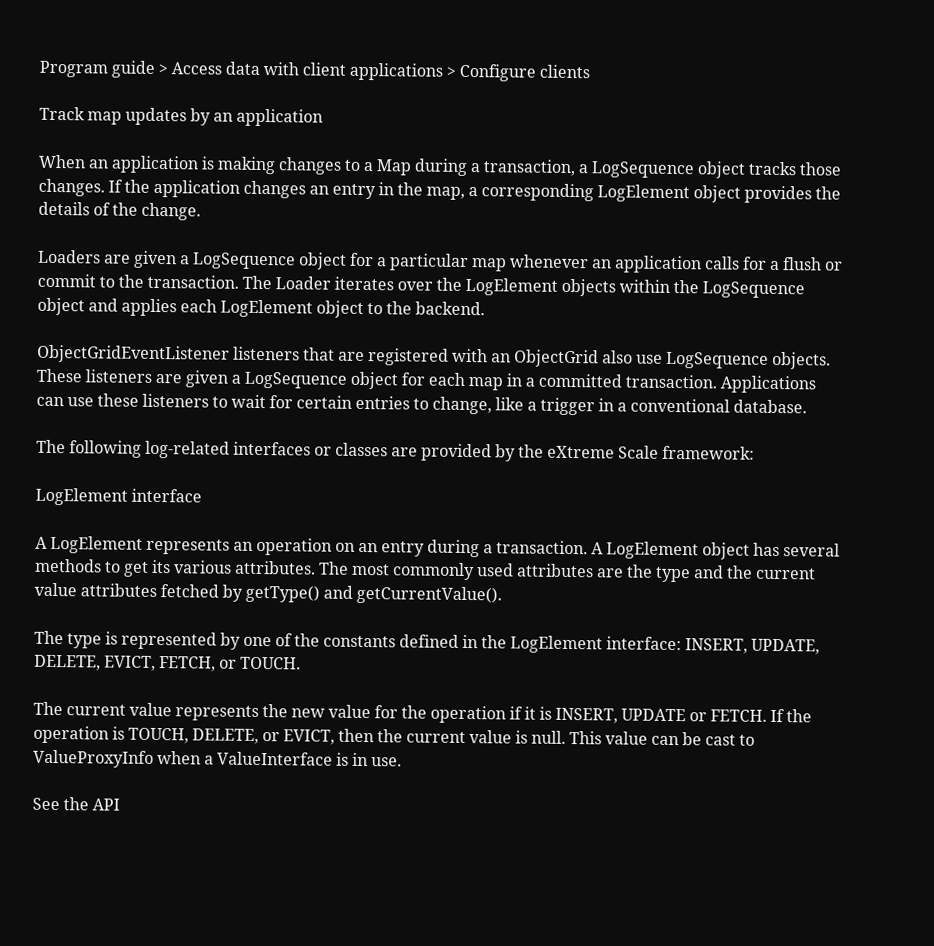Program guide > Access data with client applications > Configure clients

Track map updates by an application

When an application is making changes to a Map during a transaction, a LogSequence object tracks those changes. If the application changes an entry in the map, a corresponding LogElement object provides the details of the change.

Loaders are given a LogSequence object for a particular map whenever an application calls for a flush or commit to the transaction. The Loader iterates over the LogElement objects within the LogSequence object and applies each LogElement object to the backend.

ObjectGridEventListener listeners that are registered with an ObjectGrid also use LogSequence objects. These listeners are given a LogSequence object for each map in a committed transaction. Applications can use these listeners to wait for certain entries to change, like a trigger in a conventional database.

The following log-related interfaces or classes are provided by the eXtreme Scale framework:

LogElement interface

A LogElement represents an operation on an entry during a transaction. A LogElement object has several methods to get its various attributes. The most commonly used attributes are the type and the current value attributes fetched by getType() and getCurrentValue().

The type is represented by one of the constants defined in the LogElement interface: INSERT, UPDATE, DELETE, EVICT, FETCH, or TOUCH.

The current value represents the new value for the operation if it is INSERT, UPDATE or FETCH. If the operation is TOUCH, DELETE, or EVICT, then the current value is null. This value can be cast to ValueProxyInfo when a ValueInterface is in use.

See the API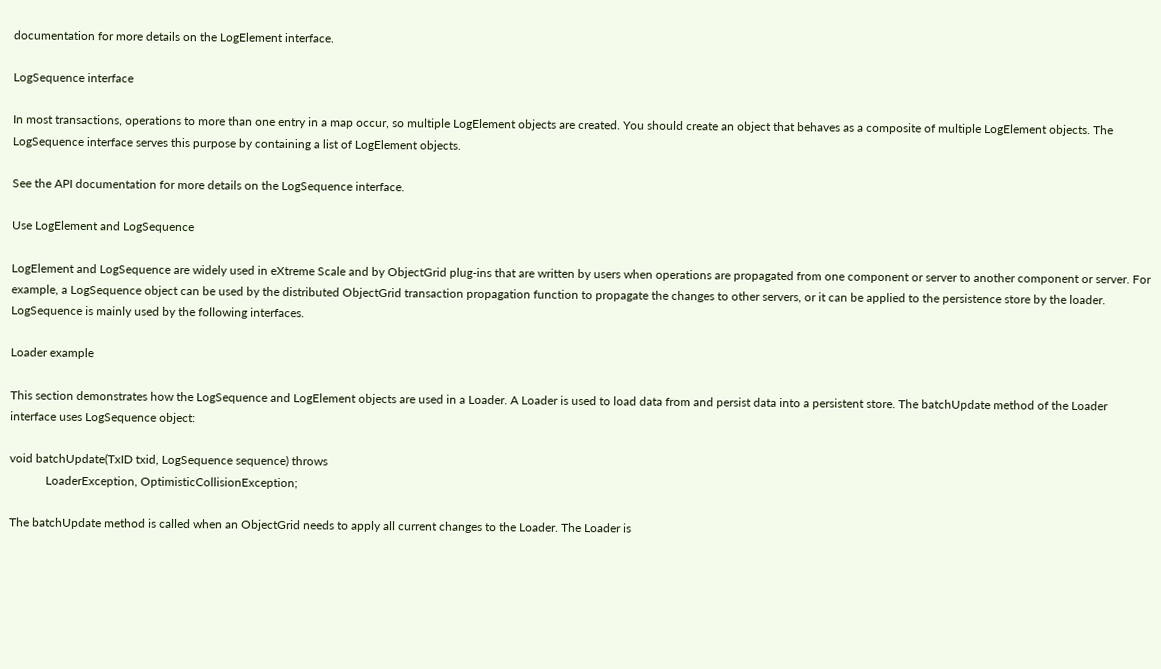documentation for more details on the LogElement interface.

LogSequence interface

In most transactions, operations to more than one entry in a map occur, so multiple LogElement objects are created. You should create an object that behaves as a composite of multiple LogElement objects. The LogSequence interface serves this purpose by containing a list of LogElement objects.

See the API documentation for more details on the LogSequence interface.

Use LogElement and LogSequence

LogElement and LogSequence are widely used in eXtreme Scale and by ObjectGrid plug-ins that are written by users when operations are propagated from one component or server to another component or server. For example, a LogSequence object can be used by the distributed ObjectGrid transaction propagation function to propagate the changes to other servers, or it can be applied to the persistence store by the loader. LogSequence is mainly used by the following interfaces.

Loader example

This section demonstrates how the LogSequence and LogElement objects are used in a Loader. A Loader is used to load data from and persist data into a persistent store. The batchUpdate method of the Loader interface uses LogSequence object:

void batchUpdate(TxID txid, LogSequence sequence) throws
            LoaderException, OptimisticCollisionException;

The batchUpdate method is called when an ObjectGrid needs to apply all current changes to the Loader. The Loader is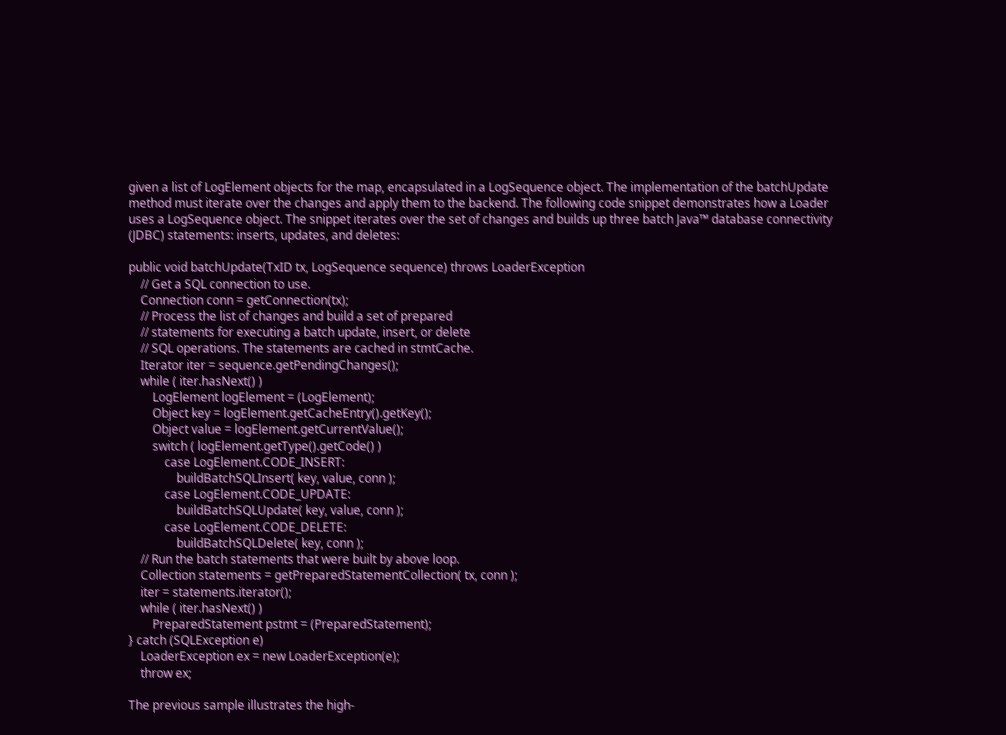given a list of LogElement objects for the map, encapsulated in a LogSequence object. The implementation of the batchUpdate method must iterate over the changes and apply them to the backend. The following code snippet demonstrates how a Loader uses a LogSequence object. The snippet iterates over the set of changes and builds up three batch Java™ database connectivity (JDBC) statements: inserts, updates, and deletes:

public void batchUpdate(TxID tx, LogSequence sequence) throws LoaderException
    // Get a SQL connection to use.
    Connection conn = getConnection(tx);
    // Process the list of changes and build a set of prepared
    // statements for executing a batch update, insert, or delete
    // SQL operations. The statements are cached in stmtCache.
    Iterator iter = sequence.getPendingChanges();
    while ( iter.hasNext() )
        LogElement logElement = (LogElement);
        Object key = logElement.getCacheEntry().getKey();
        Object value = logElement.getCurrentValue();
        switch ( logElement.getType().getCode() )
            case LogElement.CODE_INSERT:
                buildBatchSQLInsert( key, value, conn );
            case LogElement.CODE_UPDATE:
                buildBatchSQLUpdate( key, value, conn );
            case LogElement.CODE_DELETE:
                buildBatchSQLDelete( key, conn );
    // Run the batch statements that were built by above loop.
    Collection statements = getPreparedStatementCollection( tx, conn );
    iter = statements.iterator();
    while ( iter.hasNext() )
        PreparedStatement pstmt = (PreparedStatement);
} catch (SQLException e)
    LoaderException ex = new LoaderException(e);
    throw ex;

The previous sample illustrates the high-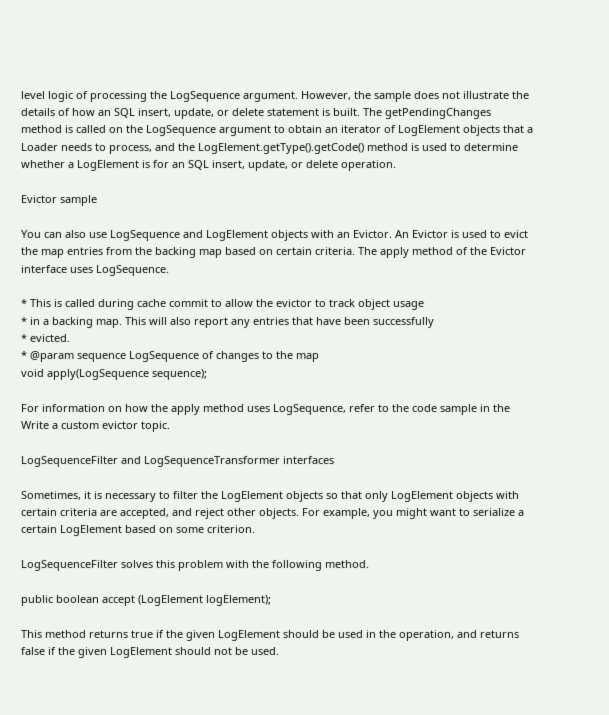level logic of processing the LogSequence argument. However, the sample does not illustrate the details of how an SQL insert, update, or delete statement is built. The getPendingChanges method is called on the LogSequence argument to obtain an iterator of LogElement objects that a Loader needs to process, and the LogElement.getType().getCode() method is used to determine whether a LogElement is for an SQL insert, update, or delete operation.

Evictor sample

You can also use LogSequence and LogElement objects with an Evictor. An Evictor is used to evict the map entries from the backing map based on certain criteria. The apply method of the Evictor interface uses LogSequence.

* This is called during cache commit to allow the evictor to track object usage
* in a backing map. This will also report any entries that have been successfully
* evicted.
* @param sequence LogSequence of changes to the map
void apply(LogSequence sequence);

For information on how the apply method uses LogSequence, refer to the code sample in the Write a custom evictor topic.

LogSequenceFilter and LogSequenceTransformer interfaces

Sometimes, it is necessary to filter the LogElement objects so that only LogElement objects with certain criteria are accepted, and reject other objects. For example, you might want to serialize a certain LogElement based on some criterion.

LogSequenceFilter solves this problem with the following method.

public boolean accept (LogElement logElement);

This method returns true if the given LogElement should be used in the operation, and returns false if the given LogElement should not be used.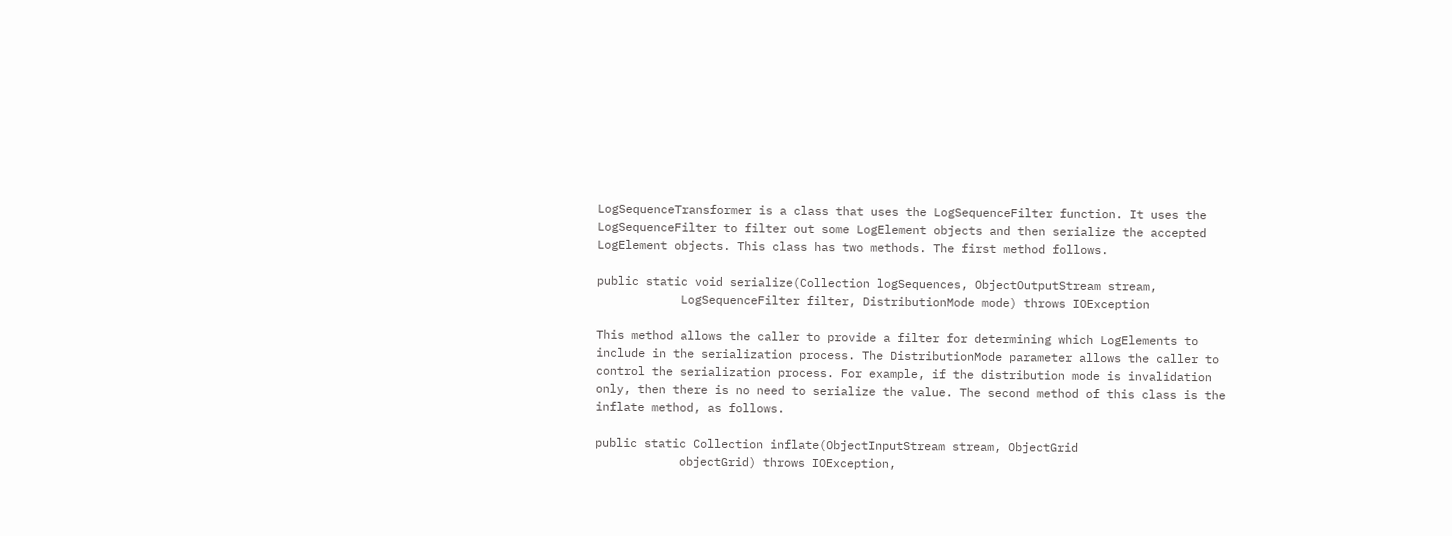LogSequenceTransformer is a class that uses the LogSequenceFilter function. It uses the LogSequenceFilter to filter out some LogElement objects and then serialize the accepted LogElement objects. This class has two methods. The first method follows.

public static void serialize(Collection logSequences, ObjectOutputStream stream,
            LogSequenceFilter filter, DistributionMode mode) throws IOException

This method allows the caller to provide a filter for determining which LogElements to include in the serialization process. The DistributionMode parameter allows the caller to control the serialization process. For example, if the distribution mode is invalidation only, then there is no need to serialize the value. The second method of this class is the inflate method, as follows.

public static Collection inflate(ObjectInputStream stream, ObjectGrid
            objectGrid) throws IOException,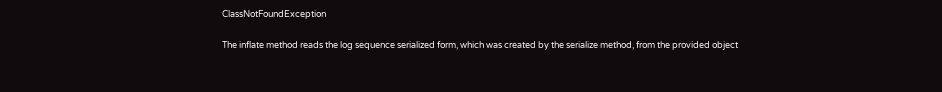ClassNotFoundException

The inflate method reads the log sequence serialized form, which was created by the serialize method, from the provided object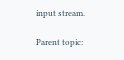input stream.

Parent topic: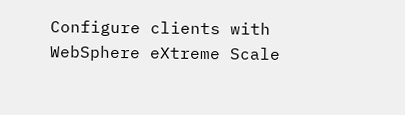Configure clients with WebSphere eXtreme Scale